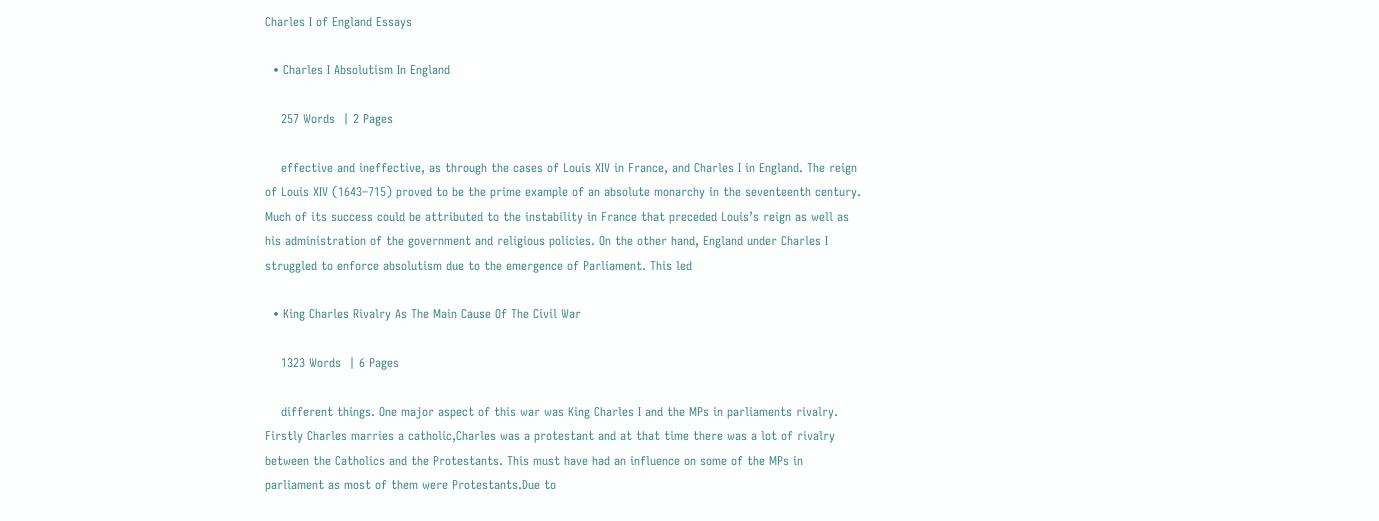Charles I of England Essays

  • Charles I Absolutism In England

    257 Words  | 2 Pages

    effective and ineffective, as through the cases of Louis XIV in France, and Charles I in England. The reign of Louis XIV (1643–715) proved to be the prime example of an absolute monarchy in the seventeenth century. Much of its success could be attributed to the instability in France that preceded Louis’s reign as well as his administration of the government and religious policies. On the other hand, England under Charles I struggled to enforce absolutism due to the emergence of Parliament. This led

  • King Charles Rivalry As The Main Cause Of The Civil War

    1323 Words  | 6 Pages

    different things. One major aspect of this war was King Charles I and the MPs in parliaments rivalry. Firstly Charles marries a catholic,Charles was a protestant and at that time there was a lot of rivalry between the Catholics and the Protestants. This must have had an influence on some of the MPs in parliament as most of them were Protestants.Due to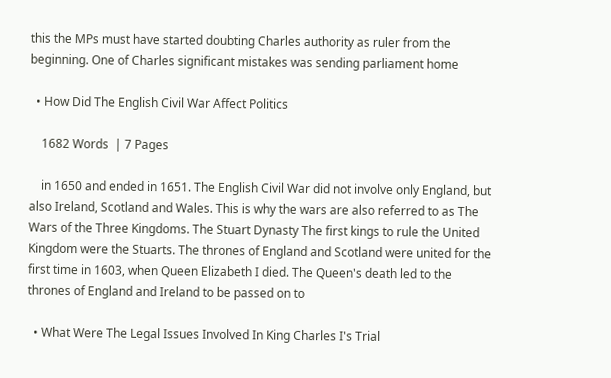this the MPs must have started doubting Charles authority as ruler from the beginning. One of Charles significant mistakes was sending parliament home

  • How Did The English Civil War Affect Politics

    1682 Words  | 7 Pages

    in 1650 and ended in 1651. The English Civil War did not involve only England, but also Ireland, Scotland and Wales. This is why the wars are also referred to as The Wars of the Three Kingdoms. The Stuart Dynasty The first kings to rule the United Kingdom were the Stuarts. The thrones of England and Scotland were united for the first time in 1603, when Queen Elizabeth I died. The Queen's death led to the thrones of England and Ireland to be passed on to

  • What Were The Legal Issues Involved In King Charles I's Trial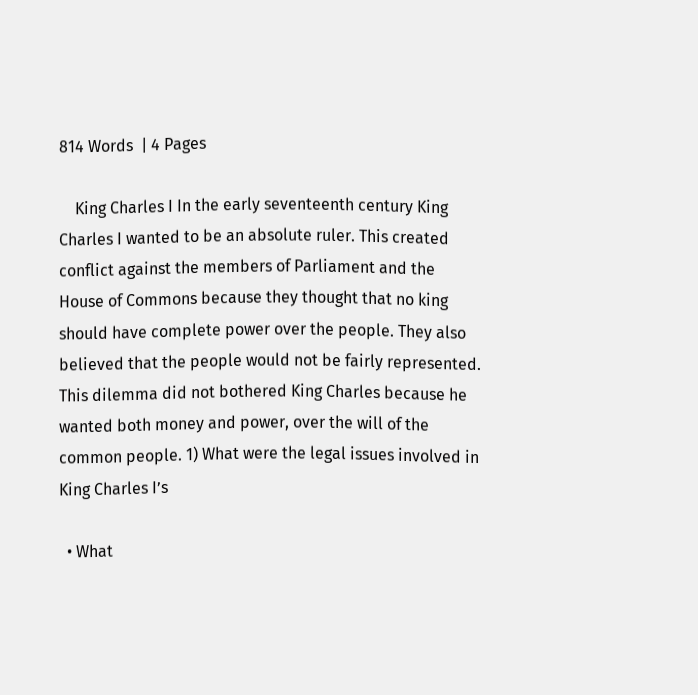814 Words  | 4 Pages

    King Charles I In the early seventeenth century King Charles I wanted to be an absolute ruler. This created conflict against the members of Parliament and the House of Commons because they thought that no king should have complete power over the people. They also believed that the people would not be fairly represented. This dilemma did not bothered King Charles because he wanted both money and power, over the will of the common people. 1) What were the legal issues involved in King Charles I’s

  • What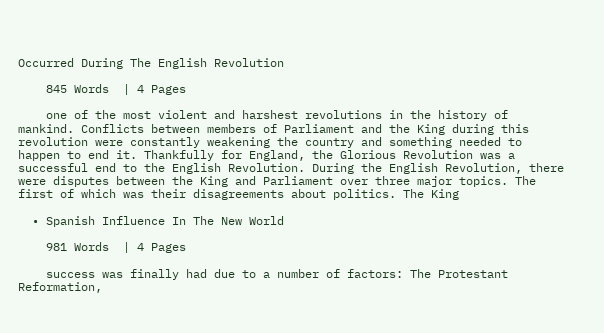Occurred During The English Revolution

    845 Words  | 4 Pages

    one of the most violent and harshest revolutions in the history of mankind. Conflicts between members of Parliament and the King during this revolution were constantly weakening the country and something needed to happen to end it. Thankfully for England, the Glorious Revolution was a successful end to the English Revolution. During the English Revolution, there were disputes between the King and Parliament over three major topics. The first of which was their disagreements about politics. The King

  • Spanish Influence In The New World

    981 Words  | 4 Pages

    success was finally had due to a number of factors: The Protestant Reformation,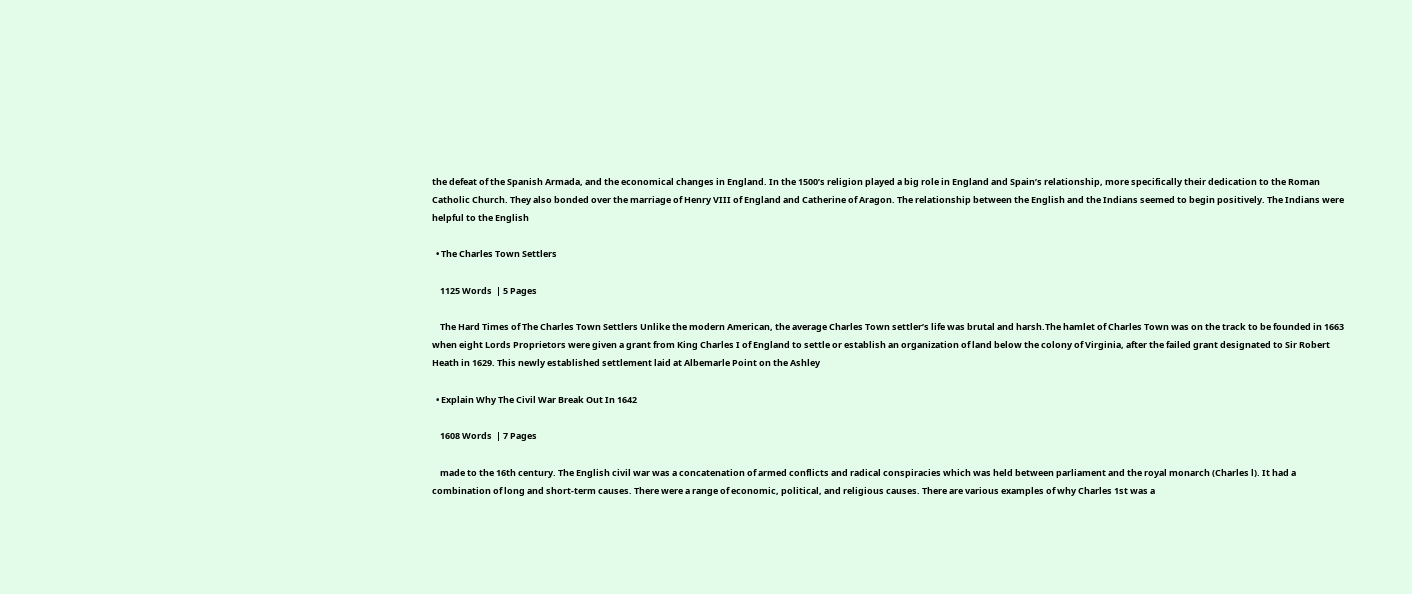the defeat of the Spanish Armada, and the economical changes in England. In the 1500’s religion played a big role in England and Spain’s relationship, more specifically their dedication to the Roman Catholic Church. They also bonded over the marriage of Henry VIII of England and Catherine of Aragon. The relationship between the English and the Indians seemed to begin positively. The Indians were helpful to the English

  • The Charles Town Settlers

    1125 Words  | 5 Pages

    The Hard Times of The Charles Town Settlers Unlike the modern American, the average Charles Town settler’s life was brutal and harsh.The hamlet of Charles Town was on the track to be founded in 1663 when eight Lords Proprietors were given a grant from King Charles I of England to settle or establish an organization of land below the colony of Virginia, after the failed grant designated to Sir Robert Heath in 1629. This newly established settlement laid at Albemarle Point on the Ashley

  • Explain Why The Civil War Break Out In 1642

    1608 Words  | 7 Pages

    made to the 16th century. The English civil war was a concatenation of armed conflicts and radical conspiracies which was held between parliament and the royal monarch (Charles l). It had a combination of long and short-term causes. There were a range of economic, political, and religious causes. There are various examples of why Charles 1st was a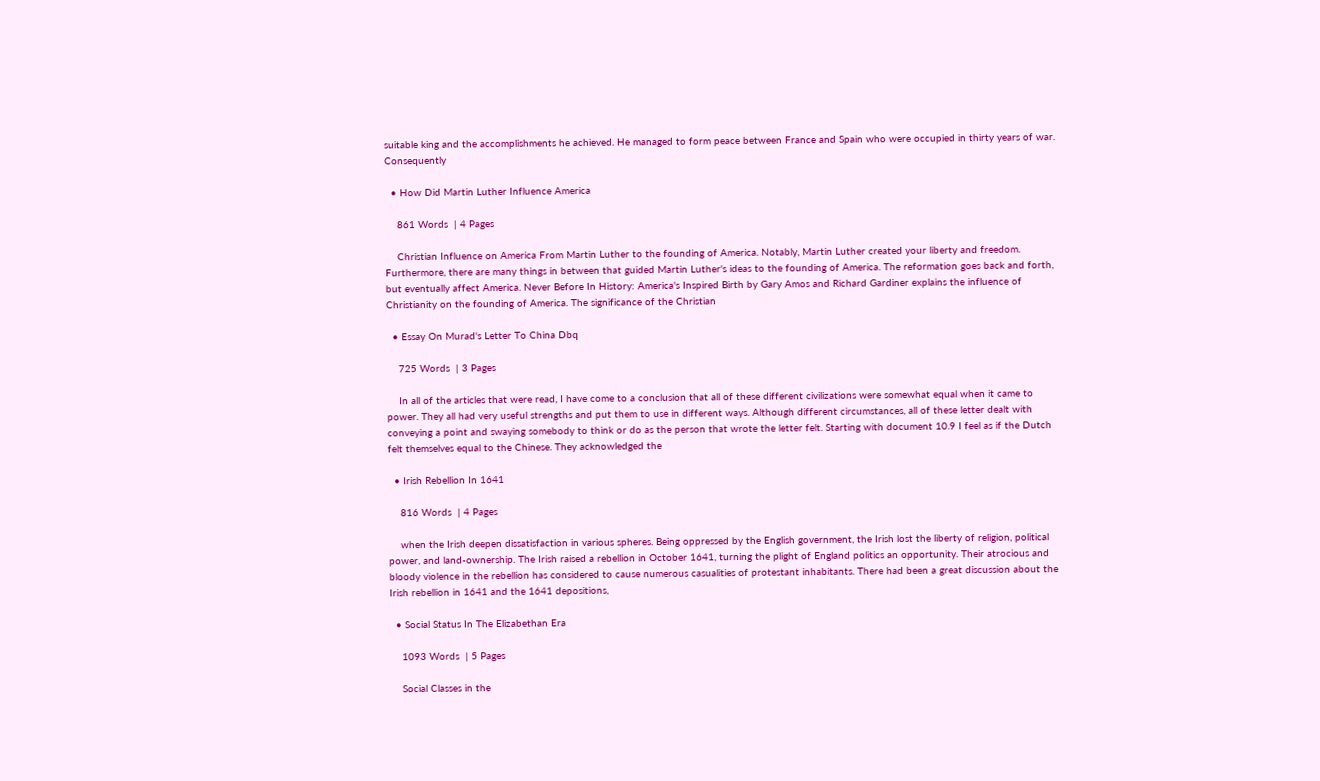suitable king and the accomplishments he achieved. He managed to form peace between France and Spain who were occupied in thirty years of war. Consequently

  • How Did Martin Luther Influence America

    861 Words  | 4 Pages

    Christian Influence on America From Martin Luther to the founding of America. Notably, Martin Luther created your liberty and freedom. Furthermore, there are many things in between that guided Martin Luther's ideas to the founding of America. The reformation goes back and forth, but eventually affect America. Never Before In History: America's Inspired Birth by Gary Amos and Richard Gardiner explains the influence of Christianity on the founding of America. The significance of the Christian

  • Essay On Murad's Letter To China Dbq

    725 Words  | 3 Pages

    In all of the articles that were read, I have come to a conclusion that all of these different civilizations were somewhat equal when it came to power. They all had very useful strengths and put them to use in different ways. Although different circumstances, all of these letter dealt with conveying a point and swaying somebody to think or do as the person that wrote the letter felt. Starting with document 10.9 I feel as if the Dutch felt themselves equal to the Chinese. They acknowledged the

  • Irish Rebellion In 1641

    816 Words  | 4 Pages

    when the Irish deepen dissatisfaction in various spheres. Being oppressed by the English government, the Irish lost the liberty of religion, political power, and land-ownership. The Irish raised a rebellion in October 1641, turning the plight of England politics an opportunity. Their atrocious and bloody violence in the rebellion has considered to cause numerous casualities of protestant inhabitants. There had been a great discussion about the Irish rebellion in 1641 and the 1641 depositions,

  • Social Status In The Elizabethan Era

    1093 Words  | 5 Pages

    Social Classes in the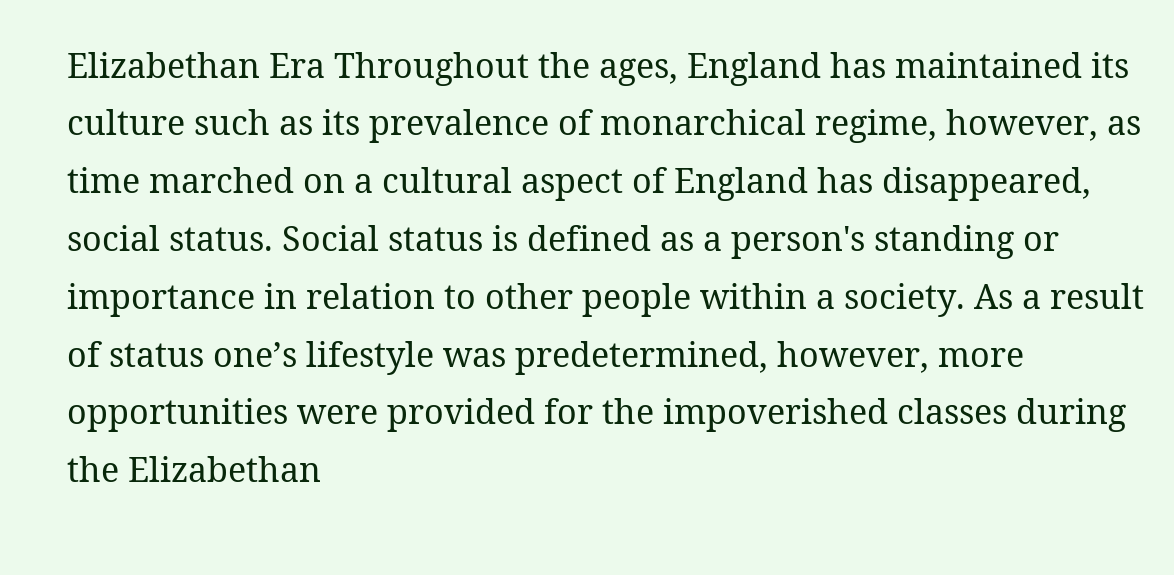Elizabethan Era Throughout the ages, England has maintained its culture such as its prevalence of monarchical regime, however, as time marched on a cultural aspect of England has disappeared, social status. Social status is defined as a person's standing or importance in relation to other people within a society. As a result of status one’s lifestyle was predetermined, however, more opportunities were provided for the impoverished classes during the Elizabethan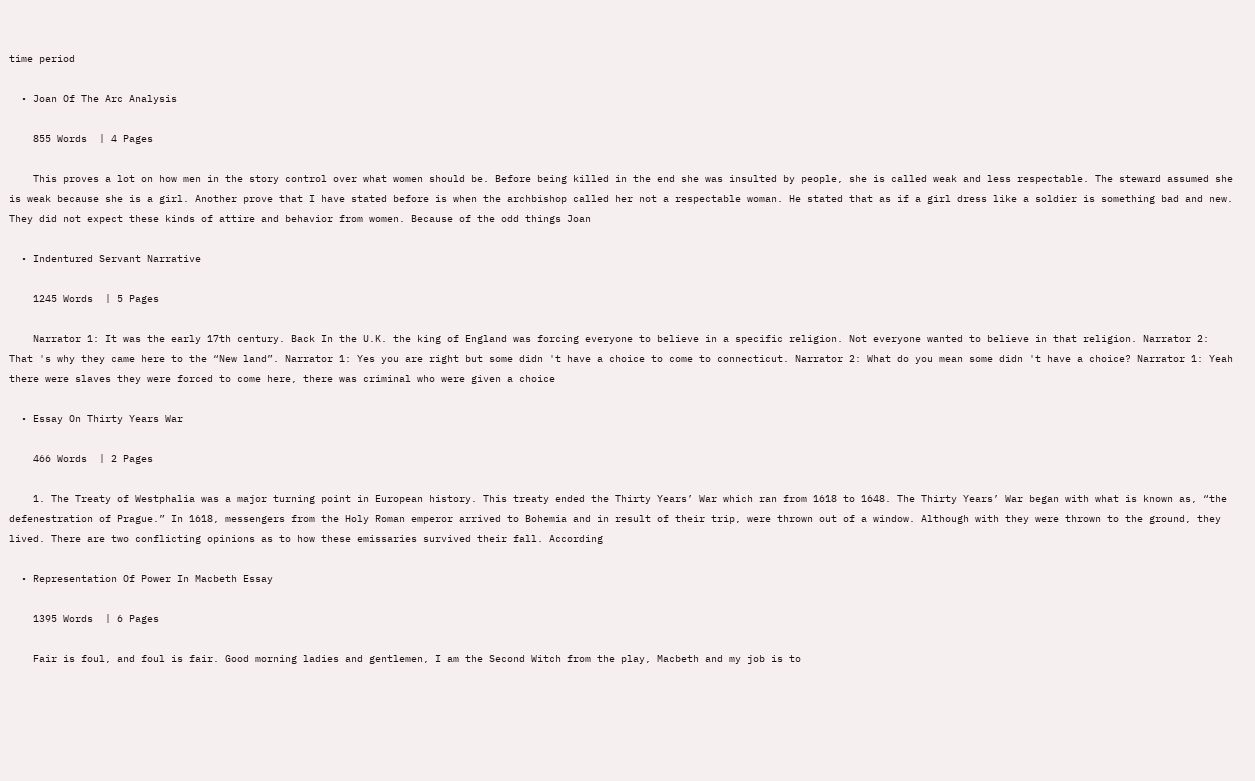time period

  • Joan Of The Arc Analysis

    855 Words  | 4 Pages

    This proves a lot on how men in the story control over what women should be. Before being killed in the end she was insulted by people, she is called weak and less respectable. The steward assumed she is weak because she is a girl. Another prove that I have stated before is when the archbishop called her not a respectable woman. He stated that as if a girl dress like a soldier is something bad and new. They did not expect these kinds of attire and behavior from women. Because of the odd things Joan

  • Indentured Servant Narrative

    1245 Words  | 5 Pages

    Narrator 1: It was the early 17th century. Back In the U.K. the king of England was forcing everyone to believe in a specific religion. Not everyone wanted to believe in that religion. Narrator 2: That 's why they came here to the “New land”. Narrator 1: Yes you are right but some didn 't have a choice to come to connecticut. Narrator 2: What do you mean some didn 't have a choice? Narrator 1: Yeah there were slaves they were forced to come here, there was criminal who were given a choice

  • Essay On Thirty Years War

    466 Words  | 2 Pages

    1. The Treaty of Westphalia was a major turning point in European history. This treaty ended the Thirty Years’ War which ran from 1618 to 1648. The Thirty Years’ War began with what is known as, “the defenestration of Prague.” In 1618, messengers from the Holy Roman emperor arrived to Bohemia and in result of their trip, were thrown out of a window. Although with they were thrown to the ground, they lived. There are two conflicting opinions as to how these emissaries survived their fall. According

  • Representation Of Power In Macbeth Essay

    1395 Words  | 6 Pages

    Fair is foul, and foul is fair. Good morning ladies and gentlemen, I am the Second Witch from the play, Macbeth and my job is to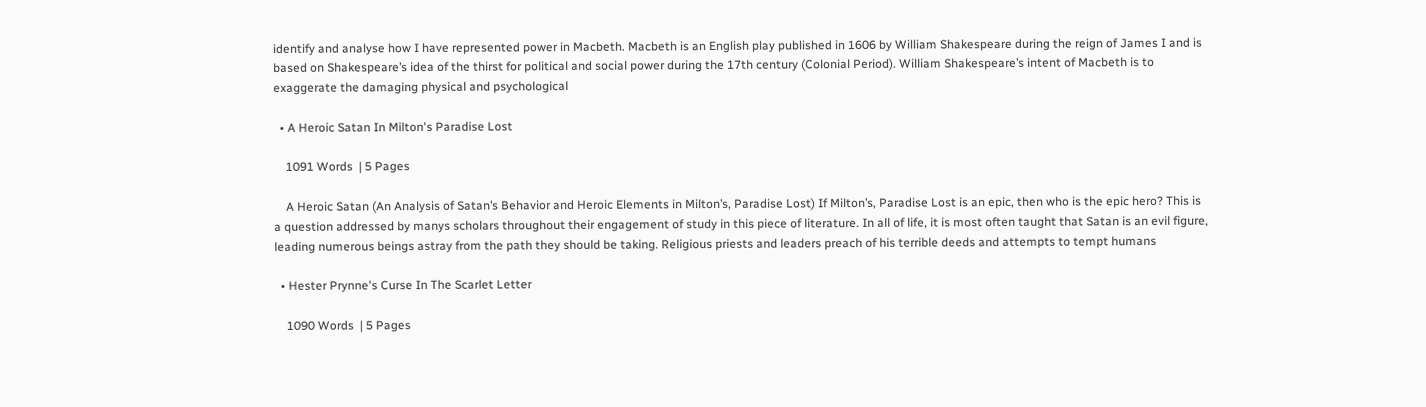identify and analyse how I have represented power in Macbeth. Macbeth is an English play published in 1606 by William Shakespeare during the reign of James I and is based on Shakespeare’s idea of the thirst for political and social power during the 17th century (Colonial Period). William Shakespeare’s intent of Macbeth is to exaggerate the damaging physical and psychological

  • A Heroic Satan In Milton's Paradise Lost

    1091 Words  | 5 Pages

    A Heroic Satan (An Analysis of Satan’s Behavior and Heroic Elements in Milton’s, Paradise Lost) If Milton’s, Paradise Lost is an epic, then who is the epic hero? This is a question addressed by manys scholars throughout their engagement of study in this piece of literature. In all of life, it is most often taught that Satan is an evil figure, leading numerous beings astray from the path they should be taking. Religious priests and leaders preach of his terrible deeds and attempts to tempt humans

  • Hester Prynne's Curse In The Scarlet Letter

    1090 Words  | 5 Pages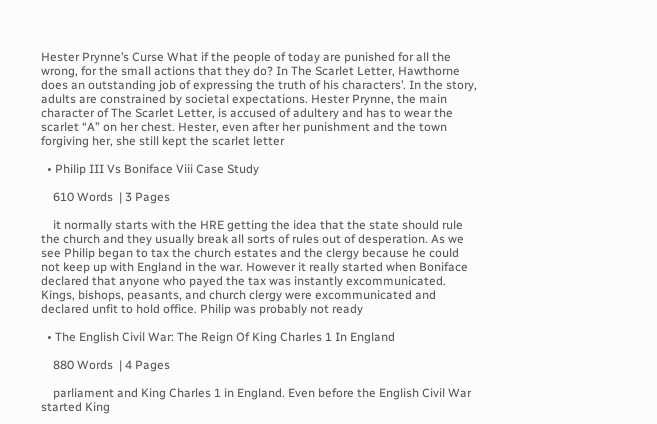Hester Prynne’s Curse What if the people of today are punished for all the wrong, for the small actions that they do? In The Scarlet Letter, Hawthorne does an outstanding job of expressing the truth of his characters’. In the story, adults are constrained by societal expectations. Hester Prynne, the main character of The Scarlet Letter, is accused of adultery and has to wear the scarlet “A” on her chest. Hester, even after her punishment and the town forgiving her, she still kept the scarlet letter

  • Philip III Vs Boniface Viii Case Study

    610 Words  | 3 Pages

    it normally starts with the HRE getting the idea that the state should rule the church and they usually break all sorts of rules out of desperation. As we see Philip began to tax the church estates and the clergy because he could not keep up with England in the war. However it really started when Boniface declared that anyone who payed the tax was instantly excommunicated. Kings, bishops, peasants, and church clergy were excommunicated and declared unfit to hold office. Philip was probably not ready

  • The English Civil War: The Reign Of King Charles 1 In England

    880 Words  | 4 Pages

    parliament and King Charles 1 in England. Even before the English Civil War started King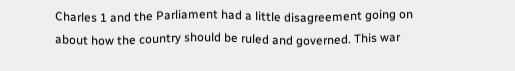Charles 1 and the Parliament had a little disagreement going on about how the country should be ruled and governed. This war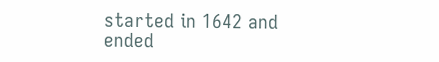started in 1642 and ended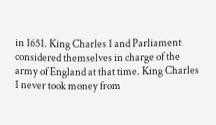in 1651. King Charles 1 and Parliament considered themselves in charge of the army of England at that time. King Charles 1 never took money from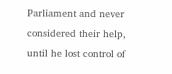Parliament and never considered their help, until he lost control of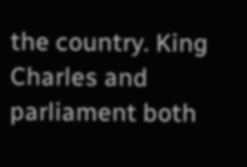the country. King Charles and parliament both